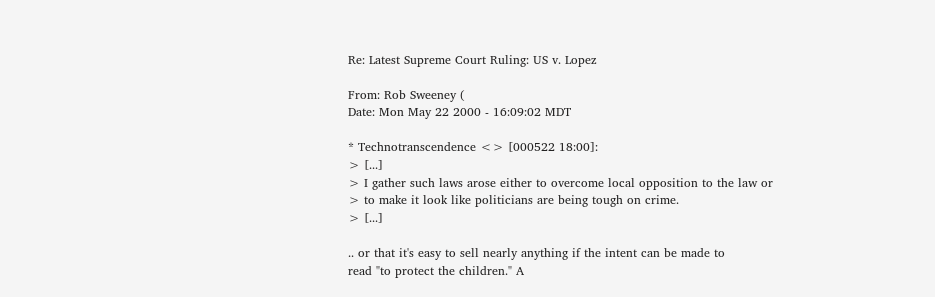Re: Latest Supreme Court Ruling: US v. Lopez

From: Rob Sweeney (
Date: Mon May 22 2000 - 16:09:02 MDT

* Technotranscendence <> [000522 18:00]:
> [...]
> I gather such laws arose either to overcome local opposition to the law or
> to make it look like politicians are being tough on crime.
> [...]

.. or that it's easy to sell nearly anything if the intent can be made to
read "to protect the children." A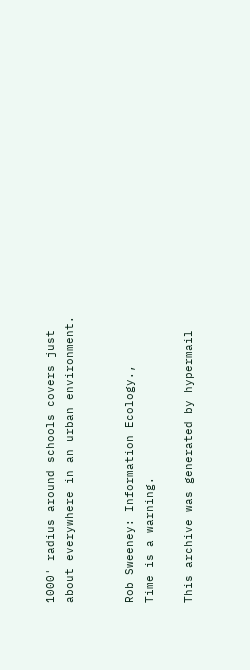1000' radius around schools covers just
about everywhere in an urban environment.


Rob Sweeney: Information Ecology.,
Time is a warning.

This archive was generated by hypermail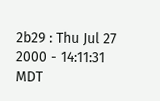2b29 : Thu Jul 27 2000 - 14:11:31 MDT